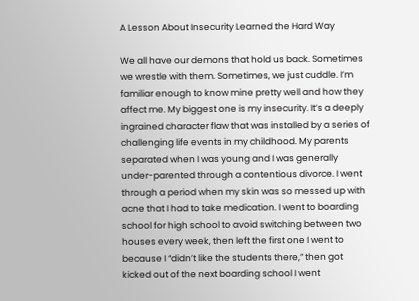A Lesson About Insecurity Learned the Hard Way

We all have our demons that hold us back. Sometimes we wrestle with them. Sometimes, we just cuddle. I’m familiar enough to know mine pretty well and how they affect me. My biggest one is my insecurity. It’s a deeply ingrained character flaw that was installed by a series of challenging life events in my childhood. My parents separated when I was young and I was generally under-parented through a contentious divorce. I went through a period when my skin was so messed up with acne that I had to take medication. I went to boarding school for high school to avoid switching between two houses every week, then left the first one I went to because I “didn’t like the students there,” then got kicked out of the next boarding school I went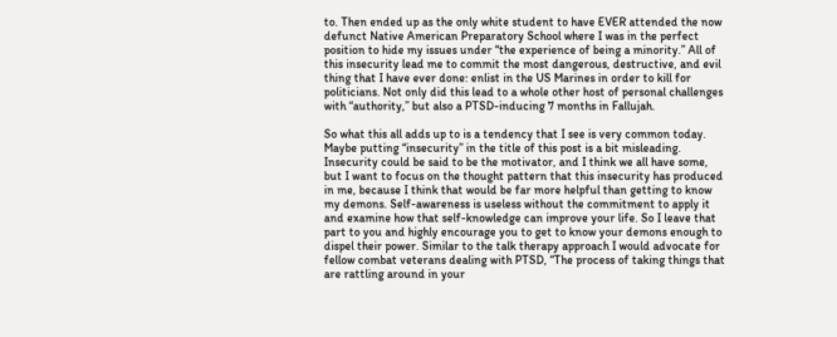to. Then ended up as the only white student to have EVER attended the now defunct Native American Preparatory School where I was in the perfect position to hide my issues under “the experience of being a minority.” All of this insecurity lead me to commit the most dangerous, destructive, and evil thing that I have ever done: enlist in the US Marines in order to kill for politicians. Not only did this lead to a whole other host of personal challenges with “authority,” but also a PTSD-inducing 7 months in Fallujah.

So what this all adds up to is a tendency that I see is very common today. Maybe putting “insecurity” in the title of this post is a bit misleading. Insecurity could be said to be the motivator, and I think we all have some, but I want to focus on the thought pattern that this insecurity has produced in me, because I think that would be far more helpful than getting to know my demons. Self-awareness is useless without the commitment to apply it and examine how that self-knowledge can improve your life. So I leave that part to you and highly encourage you to get to know your demons enough to dispel their power. Similar to the talk therapy approach I would advocate for fellow combat veterans dealing with PTSD, “The process of taking things that are rattling around in your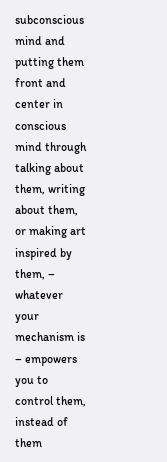subconscious mind and putting them front and center in conscious mind through talking about them, writing about them, or making art inspired by them, – whatever your mechanism is – empowers you to control them, instead of them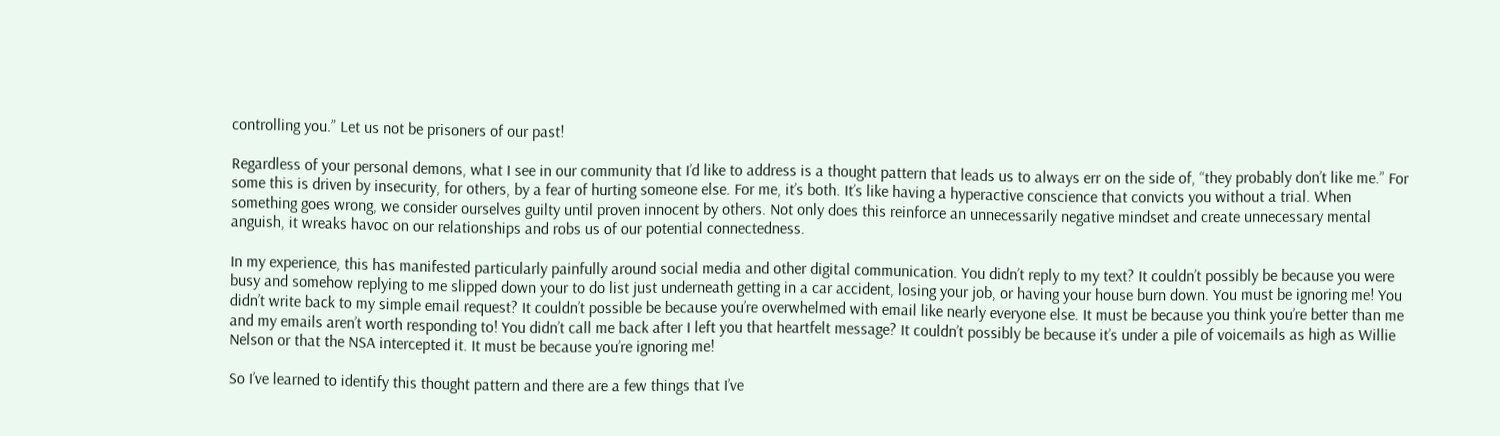controlling you.” Let us not be prisoners of our past!

Regardless of your personal demons, what I see in our community that I’d like to address is a thought pattern that leads us to always err on the side of, “they probably don’t like me.” For some this is driven by insecurity, for others, by a fear of hurting someone else. For me, it’s both. It’s like having a hyperactive conscience that convicts you without a trial. When something goes wrong, we consider ourselves guilty until proven innocent by others. Not only does this reinforce an unnecessarily negative mindset and create unnecessary mental anguish, it wreaks havoc on our relationships and robs us of our potential connectedness.

In my experience, this has manifested particularly painfully around social media and other digital communication. You didn’t reply to my text? It couldn’t possibly be because you were busy and somehow replying to me slipped down your to do list just underneath getting in a car accident, losing your job, or having your house burn down. You must be ignoring me! You didn’t write back to my simple email request? It couldn’t possible be because you’re overwhelmed with email like nearly everyone else. It must be because you think you’re better than me and my emails aren’t worth responding to! You didn’t call me back after I left you that heartfelt message? It couldn’t possibly be because it’s under a pile of voicemails as high as Willie Nelson or that the NSA intercepted it. It must be because you’re ignoring me!

So I’ve learned to identify this thought pattern and there are a few things that I’ve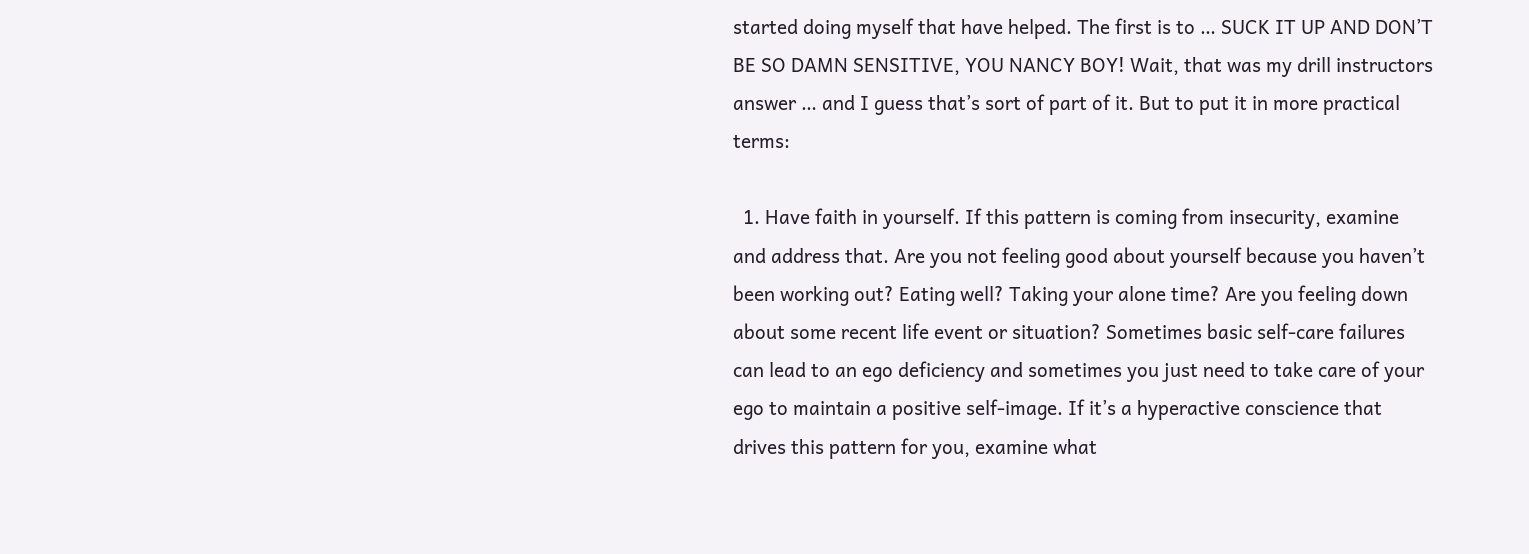started doing myself that have helped. The first is to … SUCK IT UP AND DON’T BE SO DAMN SENSITIVE, YOU NANCY BOY! Wait, that was my drill instructors answer … and I guess that’s sort of part of it. But to put it in more practical terms:

  1. Have faith in yourself. If this pattern is coming from insecurity, examine and address that. Are you not feeling good about yourself because you haven’t been working out? Eating well? Taking your alone time? Are you feeling down about some recent life event or situation? Sometimes basic self-care failures can lead to an ego deficiency and sometimes you just need to take care of your ego to maintain a positive self-image. If it’s a hyperactive conscience that drives this pattern for you, examine what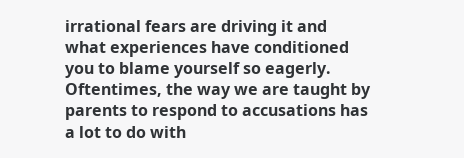irrational fears are driving it and what experiences have conditioned you to blame yourself so eagerly. Oftentimes, the way we are taught by parents to respond to accusations has a lot to do with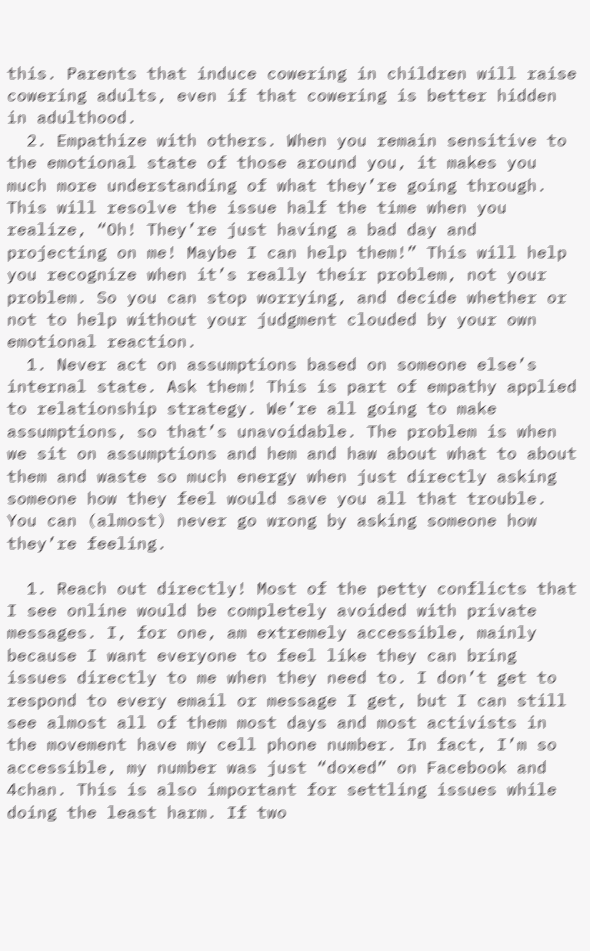this. Parents that induce cowering in children will raise cowering adults, even if that cowering is better hidden in adulthood.
  2. Empathize with others. When you remain sensitive to the emotional state of those around you, it makes you much more understanding of what they’re going through. This will resolve the issue half the time when you realize, “Oh! They’re just having a bad day and projecting on me! Maybe I can help them!” This will help you recognize when it’s really their problem, not your problem. So you can stop worrying, and decide whether or not to help without your judgment clouded by your own emotional reaction.
  1. Never act on assumptions based on someone else’s internal state. Ask them! This is part of empathy applied to relationship strategy. We’re all going to make assumptions, so that’s unavoidable. The problem is when we sit on assumptions and hem and haw about what to about them and waste so much energy when just directly asking someone how they feel would save you all that trouble. You can (almost) never go wrong by asking someone how they’re feeling.

  1. Reach out directly! Most of the petty conflicts that I see online would be completely avoided with private messages. I, for one, am extremely accessible, mainly because I want everyone to feel like they can bring issues directly to me when they need to. I don’t get to respond to every email or message I get, but I can still see almost all of them most days and most activists in the movement have my cell phone number. In fact, I’m so accessible, my number was just “doxed” on Facebook and 4chan. This is also important for settling issues while doing the least harm. If two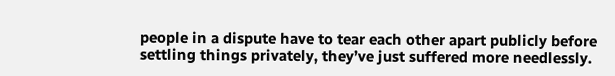people in a dispute have to tear each other apart publicly before settling things privately, they’ve just suffered more needlessly.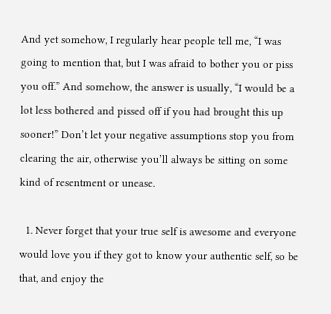And yet somehow, I regularly hear people tell me, “I was going to mention that, but I was afraid to bother you or piss you off.” And somehow, the answer is usually, “I would be a lot less bothered and pissed off if you had brought this up sooner!” Don’t let your negative assumptions stop you from clearing the air, otherwise you’ll always be sitting on some kind of resentment or unease.

  1. Never forget that your true self is awesome and everyone would love you if they got to know your authentic self, so be that, and enjoy the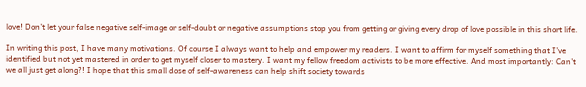love! Don’t let your false negative self-image or self-doubt or negative assumptions stop you from getting or giving every drop of love possible in this short life.

In writing this post, I have many motivations. Of course I always want to help and empower my readers. I want to affirm for myself something that I’ve identified but not yet mastered in order to get myself closer to mastery. I want my fellow freedom activists to be more effective. And most importantly: Can’t we all just get along?! I hope that this small dose of self-awareness can help shift society towards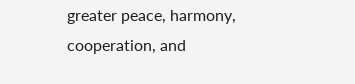greater peace, harmony, cooperation, and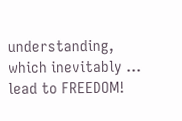understanding, which inevitably … lead to FREEDOM!